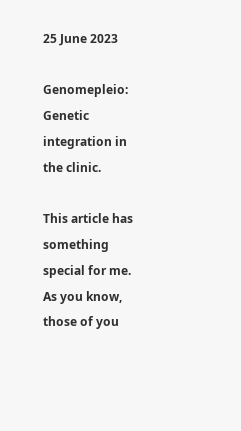25 June 2023

Genomepleio: Genetic integration in the clinic.

This article has something special for me. As you know, those of you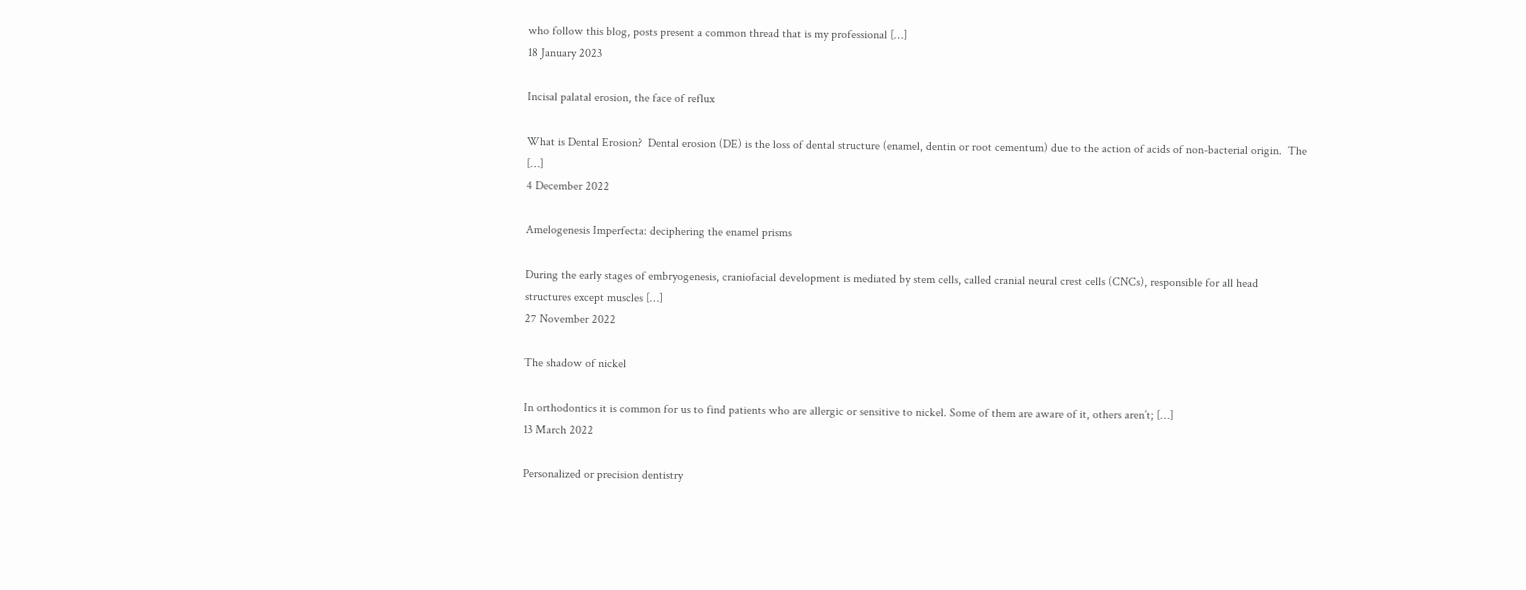who follow this blog, posts present a common thread that is my professional […]
18 January 2023

Incisal palatal erosion, the face of reflux

What is Dental Erosion?  Dental erosion (DE) is the loss of dental structure (enamel, dentin or root cementum) due to the action of acids of non-bacterial origin.  The […]
4 December 2022

Amelogenesis Imperfecta: deciphering the enamel prisms

During the early stages of embryogenesis, craniofacial development is mediated by stem cells, called cranial neural crest cells (CNCs), responsible for all head structures except muscles […]
27 November 2022

The shadow of nickel

In orthodontics it is common for us to find patients who are allergic or sensitive to nickel. Some of them are aware of it, others aren’t; […]
13 March 2022

Personalized or precision dentistry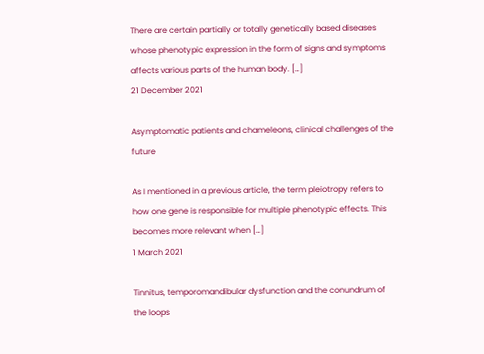There are certain partially or totally genetically based diseases whose phenotypic expression in the form of signs and symptoms affects various parts of the human body. […]
21 December 2021

Asymptomatic patients and chameleons, clinical challenges of the future

As I mentioned in a previous article, the term pleiotropy refers to how one gene is responsible for multiple phenotypic effects. This becomes more relevant when […]
1 March 2021

Tinnitus, temporomandibular dysfunction and the conundrum of the loops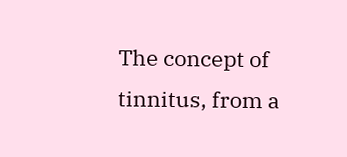The concept of tinnitus, from a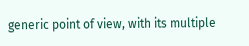generic point of view, with its multiple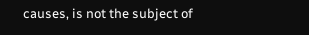causes, is not the subject of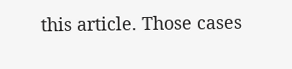this article. Those cases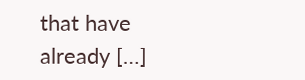that have already […]